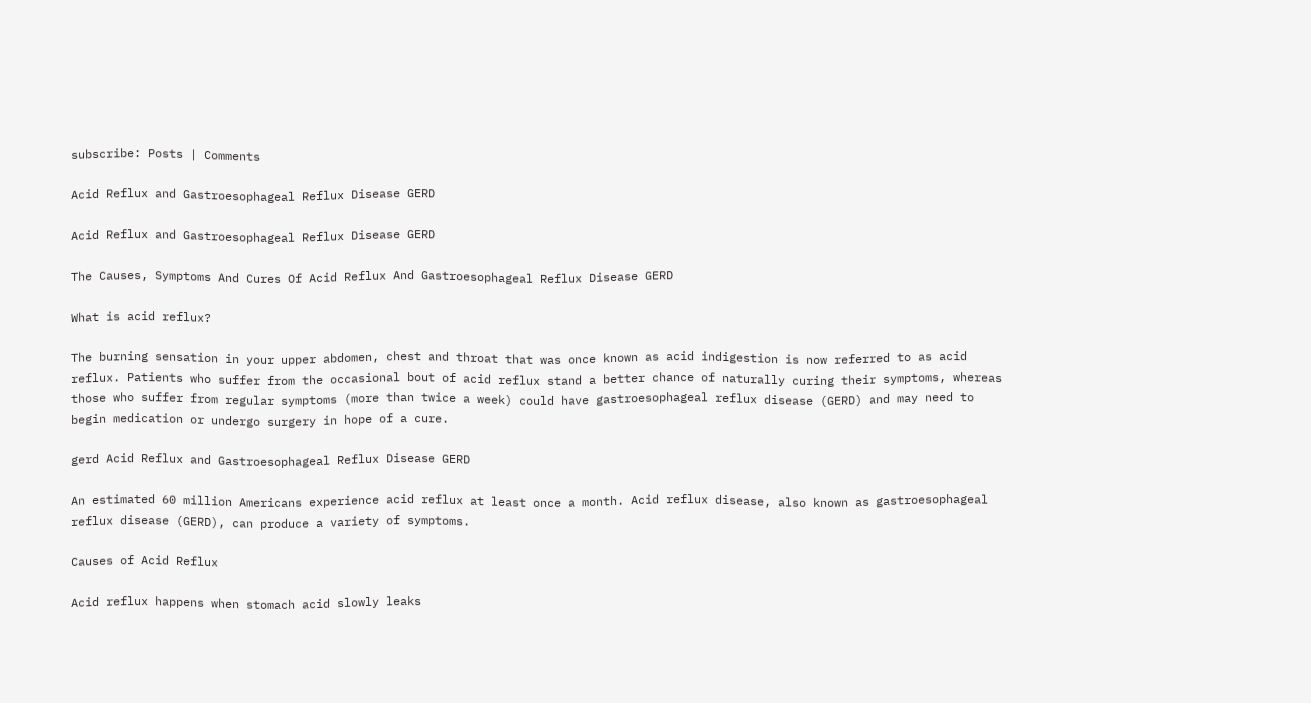subscribe: Posts | Comments

Acid Reflux and Gastroesophageal Reflux Disease GERD

Acid Reflux and Gastroesophageal Reflux Disease GERD

The Causes, Symptoms And Cures Of Acid Reflux And Gastroesophageal Reflux Disease GERD

What is acid reflux?

The burning sensation in your upper abdomen, chest and throat that was once known as acid indigestion is now referred to as acid reflux. Patients who suffer from the occasional bout of acid reflux stand a better chance of naturally curing their symptoms, whereas those who suffer from regular symptoms (more than twice a week) could have gastroesophageal reflux disease (GERD) and may need to begin medication or undergo surgery in hope of a cure.

gerd Acid Reflux and Gastroesophageal Reflux Disease GERD

An estimated 60 million Americans experience acid reflux at least once a month. Acid reflux disease, also known as gastroesophageal reflux disease (GERD), can produce a variety of symptoms.

Causes of Acid Reflux

Acid reflux happens when stomach acid slowly leaks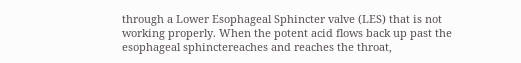through a Lower Esophageal Sphincter valve (LES) that is not working properly. When the potent acid flows back up past the esophageal sphinctereaches and reaches the throat,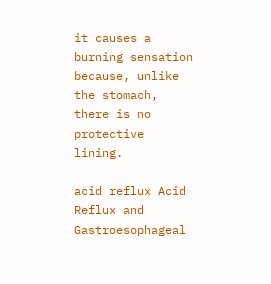it causes a burning sensation because, unlike the stomach, there is no protective lining.

acid reflux Acid Reflux and Gastroesophageal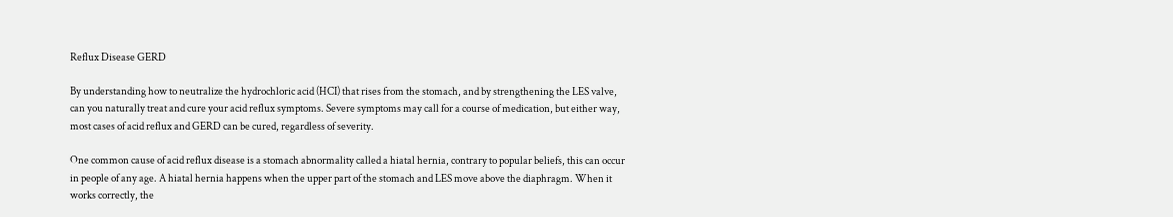Reflux Disease GERD

By understanding how to neutralize the hydrochloric acid (HCI) that rises from the stomach, and by strengthening the LES valve, can you naturally treat and cure your acid reflux symptoms. Severe symptoms may call for a course of medication, but either way, most cases of acid reflux and GERD can be cured, regardless of severity.

One common cause of acid reflux disease is a stomach abnormality called a hiatal hernia, contrary to popular beliefs, this can occur in people of any age. A hiatal hernia happens when the upper part of the stomach and LES move above the diaphragm. When it works correctly, the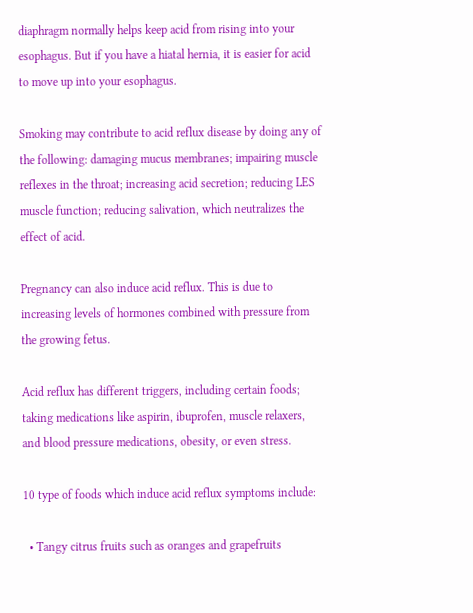diaphragm normally helps keep acid from rising into your esophagus. But if you have a hiatal hernia, it is easier for acid to move up into your esophagus.

Smoking may contribute to acid reflux disease by doing any of the following: damaging mucus membranes; impairing muscle reflexes in the throat; increasing acid secretion; reducing LES muscle function; reducing salivation, which neutralizes the effect of acid.

Pregnancy can also induce acid reflux. This is due to increasing levels of hormones combined with pressure from the growing fetus.

Acid reflux has different triggers, including certain foods; taking medications like aspirin, ibuprofen, muscle relaxers, and blood pressure medications, obesity, or even stress.

10 type of foods which induce acid reflux symptoms include:

  • Tangy citrus fruits such as oranges and grapefruits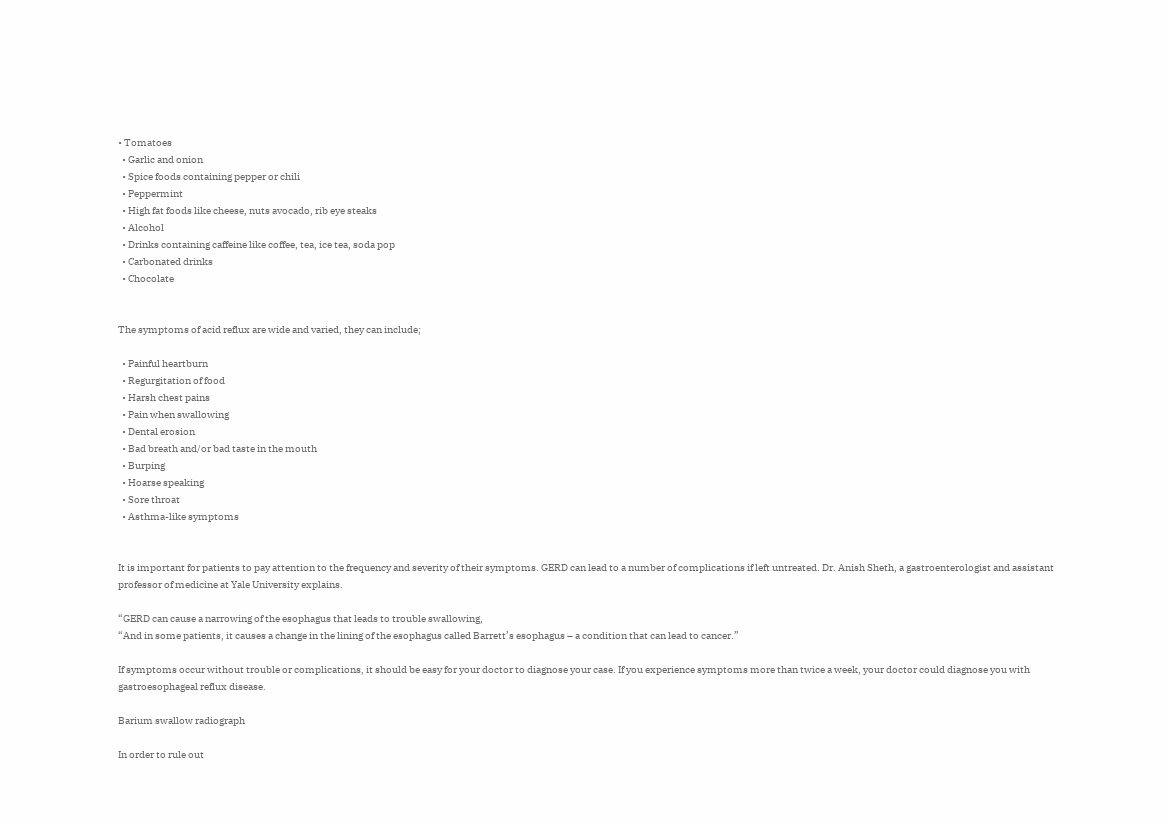• Tomatoes
  • Garlic and onion
  • Spice foods containing pepper or chili
  • Peppermint
  • High fat foods like cheese, nuts avocado, rib eye steaks
  • Alcohol
  • Drinks containing caffeine like coffee, tea, ice tea, soda pop
  • Carbonated drinks
  • Chocolate


The symptoms of acid reflux are wide and varied, they can include;

  • Painful heartburn
  • Regurgitation of food
  • Harsh chest pains
  • Pain when swallowing
  • Dental erosion
  • Bad breath and/or bad taste in the mouth
  • Burping
  • Hoarse speaking
  • Sore throat
  • Asthma-like symptoms


It is important for patients to pay attention to the frequency and severity of their symptoms. GERD can lead to a number of complications if left untreated. Dr. Anish Sheth, a gastroenterologist and assistant professor of medicine at Yale University explains.

“GERD can cause a narrowing of the esophagus that leads to trouble swallowing,
“And in some patients, it causes a change in the lining of the esophagus called Barrett’s esophagus – a condition that can lead to cancer.”

If symptoms occur without trouble or complications, it should be easy for your doctor to diagnose your case. If you experience symptoms more than twice a week, your doctor could diagnose you with gastroesophageal reflux disease.

Barium swallow radiograph

In order to rule out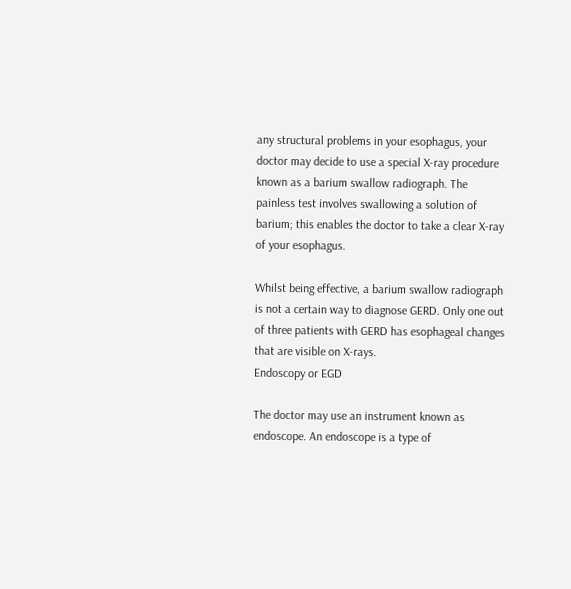any structural problems in your esophagus, your doctor may decide to use a special X-ray procedure known as a barium swallow radiograph. The painless test involves swallowing a solution of barium; this enables the doctor to take a clear X-ray of your esophagus.

Whilst being effective, a barium swallow radiograph is not a certain way to diagnose GERD. Only one out of three patients with GERD has esophageal changes that are visible on X-rays.
Endoscopy or EGD

The doctor may use an instrument known as endoscope. An endoscope is a type of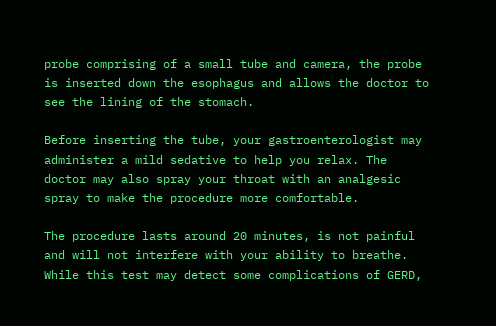probe comprising of a small tube and camera, the probe is inserted down the esophagus and allows the doctor to see the lining of the stomach.

Before inserting the tube, your gastroenterologist may administer a mild sedative to help you relax. The doctor may also spray your throat with an analgesic spray to make the procedure more comfortable.

The procedure lasts around 20 minutes, is not painful and will not interfere with your ability to breathe. While this test may detect some complications of GERD,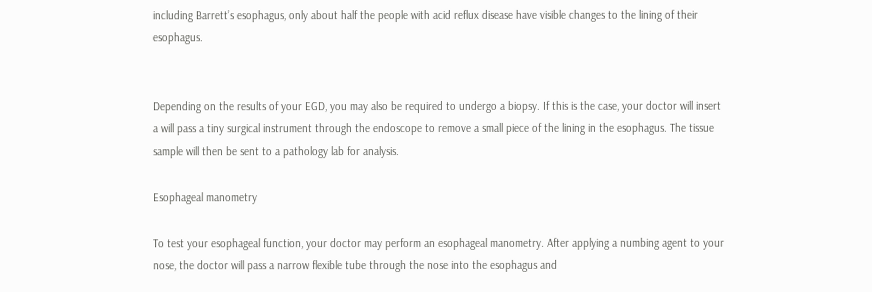including Barrett’s esophagus, only about half the people with acid reflux disease have visible changes to the lining of their esophagus.


Depending on the results of your EGD, you may also be required to undergo a biopsy. If this is the case, your doctor will insert a will pass a tiny surgical instrument through the endoscope to remove a small piece of the lining in the esophagus. The tissue sample will then be sent to a pathology lab for analysis.

Esophageal manometry

To test your esophageal function, your doctor may perform an esophageal manometry. After applying a numbing agent to your nose, the doctor will pass a narrow flexible tube through the nose into the esophagus and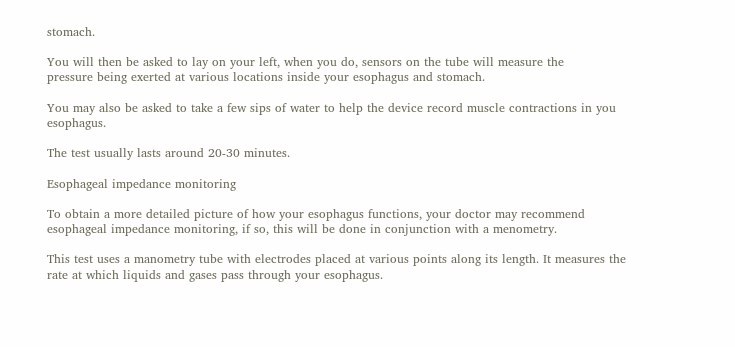stomach.

You will then be asked to lay on your left, when you do, sensors on the tube will measure the
pressure being exerted at various locations inside your esophagus and stomach.

You may also be asked to take a few sips of water to help the device record muscle contractions in you esophagus.

The test usually lasts around 20-30 minutes.

Esophageal impedance monitoring

To obtain a more detailed picture of how your esophagus functions, your doctor may recommend esophageal impedance monitoring, if so, this will be done in conjunction with a menometry.

This test uses a manometry tube with electrodes placed at various points along its length. It measures the rate at which liquids and gases pass through your esophagus.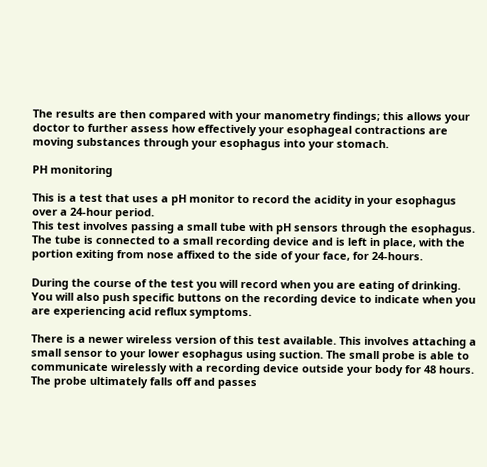The results are then compared with your manometry findings; this allows your doctor to further assess how effectively your esophageal contractions are moving substances through your esophagus into your stomach.

PH monitoring

This is a test that uses a pH monitor to record the acidity in your esophagus over a 24-hour period.
This test involves passing a small tube with pH sensors through the esophagus. The tube is connected to a small recording device and is left in place, with the portion exiting from nose affixed to the side of your face, for 24-hours.

During the course of the test you will record when you are eating of drinking. You will also push specific buttons on the recording device to indicate when you are experiencing acid reflux symptoms.

There is a newer wireless version of this test available. This involves attaching a small sensor to your lower esophagus using suction. The small probe is able to communicate wirelessly with a recording device outside your body for 48 hours. The probe ultimately falls off and passes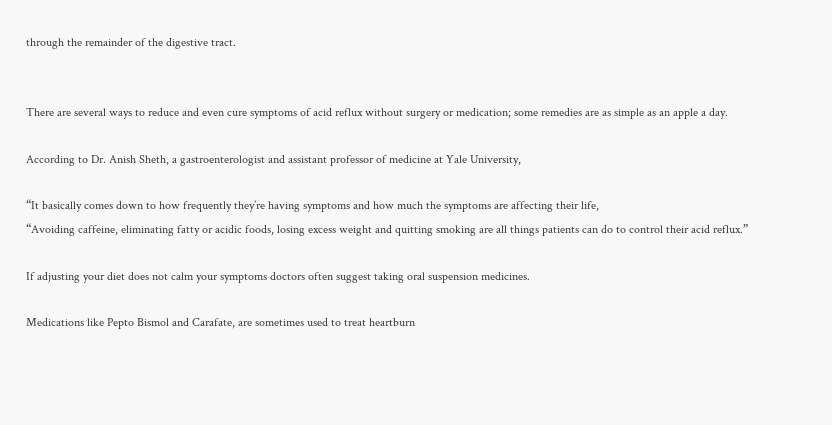through the remainder of the digestive tract.


There are several ways to reduce and even cure symptoms of acid reflux without surgery or medication; some remedies are as simple as an apple a day.

According to Dr. Anish Sheth, a gastroenterologist and assistant professor of medicine at Yale University,

“It basically comes down to how frequently they’re having symptoms and how much the symptoms are affecting their life,
“Avoiding caffeine, eliminating fatty or acidic foods, losing excess weight and quitting smoking are all things patients can do to control their acid reflux.”

If adjusting your diet does not calm your symptoms doctors often suggest taking oral suspension medicines.

Medications like Pepto Bismol and Carafate, are sometimes used to treat heartburn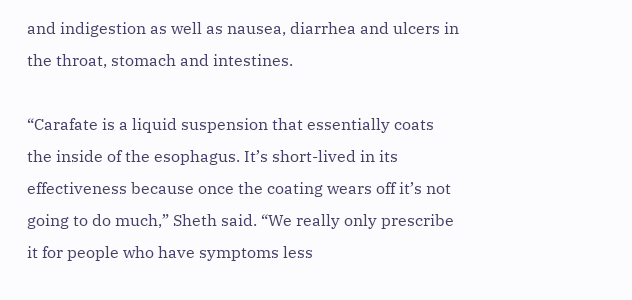and indigestion as well as nausea, diarrhea and ulcers in the throat, stomach and intestines.

“Carafate is a liquid suspension that essentially coats the inside of the esophagus. It’s short-lived in its effectiveness because once the coating wears off it’s not going to do much,” Sheth said. “We really only prescribe it for people who have symptoms less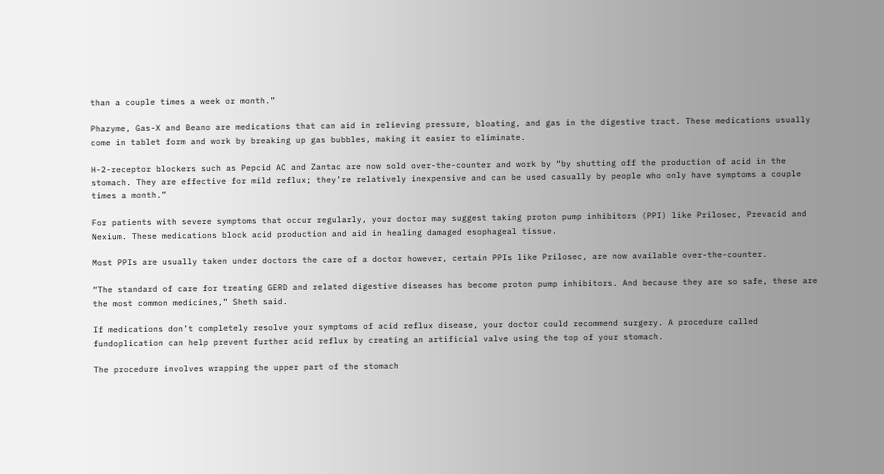than a couple times a week or month.”

Phazyme, Gas-X and Beano are medications that can aid in relieving pressure, bloating, and gas in the digestive tract. These medications usually come in tablet form and work by breaking up gas bubbles, making it easier to eliminate.

H-2-receptor blockers such as Pepcid AC and Zantac are now sold over-the-counter and work by “by shutting off the production of acid in the stomach. They are effective for mild reflux; they’re relatively inexpensive and can be used casually by people who only have symptoms a couple times a month.”

For patients with severe symptoms that occur regularly, your doctor may suggest taking proton pump inhibitors (PPI) like Prilosec, Prevacid and Nexium. These medications block acid production and aid in healing damaged esophageal tissue.

Most PPIs are usually taken under doctors the care of a doctor however, certain PPIs like Prilosec, are now available over-the-counter.

“The standard of care for treating GERD and related digestive diseases has become proton pump inhibitors. And because they are so safe, these are the most common medicines,” Sheth said.

If medications don’t completely resolve your symptoms of acid reflux disease, your doctor could recommend surgery. A procedure called fundoplication can help prevent further acid reflux by creating an artificial valve using the top of your stomach.

The procedure involves wrapping the upper part of the stomach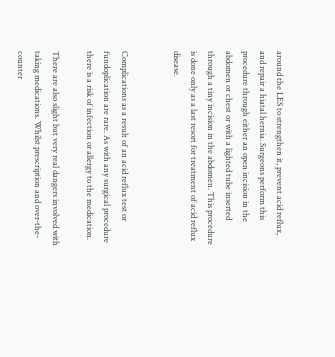around the LES to strengthen it, prevent acid reflux, and repair a hiatal hernia. Surgeons perform this procedure through either an open incision in the abdomen or chest or with a lighted tube inserted through a tiny incision in the abdomen. This procedure is done only as a last resort for treatment of acid reflux disease.


Complications as a result of an acid reflux test or fundoplication are rare. As with any surgical procedure there is a risk of infection or allergy to the medication.

There are also slight but very real dangers involved with taking medications. Whilst prescription and over-the-counter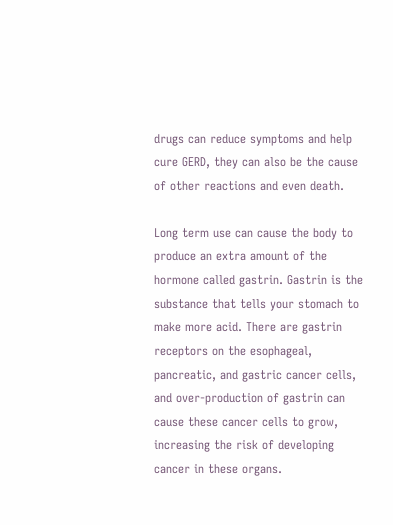drugs can reduce symptoms and help cure GERD, they can also be the cause of other reactions and even death.

Long term use can cause the body to produce an extra amount of the hormone called gastrin. Gastrin is the substance that tells your stomach to make more acid. There are gastrin receptors on the esophageal, pancreatic, and gastric cancer cells, and over-production of gastrin can cause these cancer cells to grow, increasing the risk of developing cancer in these organs.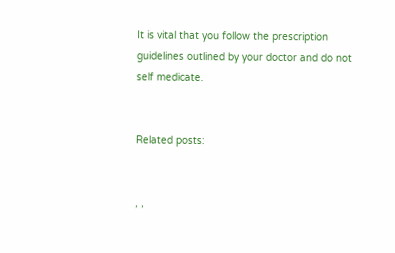It is vital that you follow the prescription guidelines outlined by your doctor and do not self medicate.


Related posts:


, ,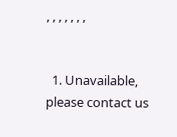, , , , , , ,


  1. Unavailable, please contact us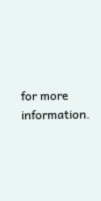for more information.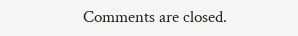Comments are closed.